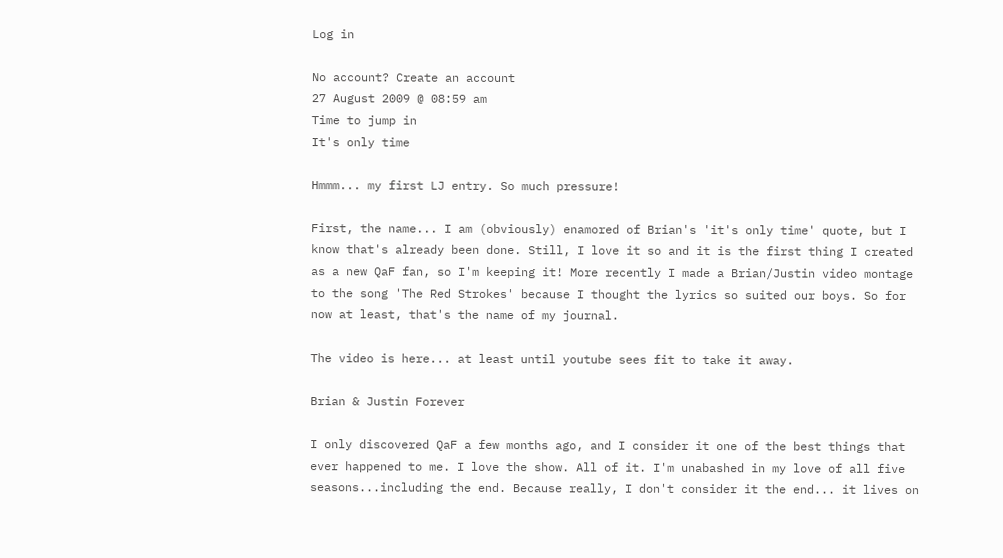Log in

No account? Create an account
27 August 2009 @ 08:59 am
Time to jump in
It's only time

Hmmm... my first LJ entry. So much pressure!

First, the name... I am (obviously) enamored of Brian's 'it's only time' quote, but I know that's already been done. Still, I love it so and it is the first thing I created as a new QaF fan, so I'm keeping it! More recently I made a Brian/Justin video montage to the song 'The Red Strokes' because I thought the lyrics so suited our boys. So for now at least, that's the name of my journal.

The video is here... at least until youtube sees fit to take it away.

Brian & Justin Forever

I only discovered QaF a few months ago, and I consider it one of the best things that ever happened to me. I love the show. All of it. I'm unabashed in my love of all five seasons...including the end. Because really, I don't consider it the end... it lives on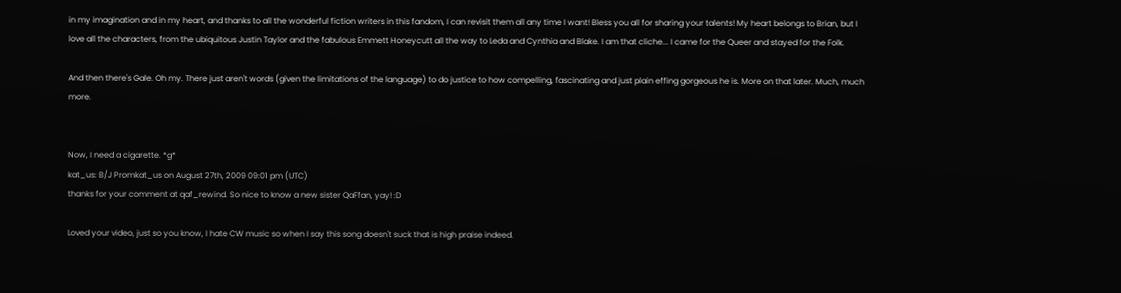in my imagination and in my heart, and thanks to all the wonderful fiction writers in this fandom, I can revisit them all any time I want! Bless you all for sharing your talents! My heart belongs to Brian, but I love all the characters, from the ubiquitous Justin Taylor and the fabulous Emmett Honeycutt all the way to Leda and Cynthia and Blake. I am that cliche... I came for the Queer and stayed for the Folk.

And then there's Gale. Oh my. There just aren't words (given the limitations of the language) to do justice to how compelling, fascinating and just plain effing gorgeous he is. More on that later. Much, much more.


Now, I need a cigarette. *g*
kat_us: B/J Promkat_us on August 27th, 2009 09:01 pm (UTC)
thanks for your comment at qaf_rewind. So nice to know a new sister QaFfan, yay! :D

Loved your video, just so you know, I hate CW music so when I say this song doesn't suck that is high praise indeed.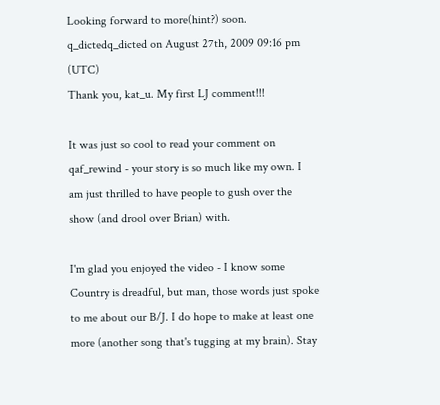Looking forward to more(hint?) soon.
q_dictedq_dicted on August 27th, 2009 09:16 pm (UTC)
Thank you, kat_u. My first LJ comment!!!

It was just so cool to read your comment on qaf_rewind - your story is so much like my own. I am just thrilled to have people to gush over the show (and drool over Brian) with.

I'm glad you enjoyed the video - I know some Country is dreadful, but man, those words just spoke to me about our B/J. I do hope to make at least one more (another song that's tugging at my brain). Stay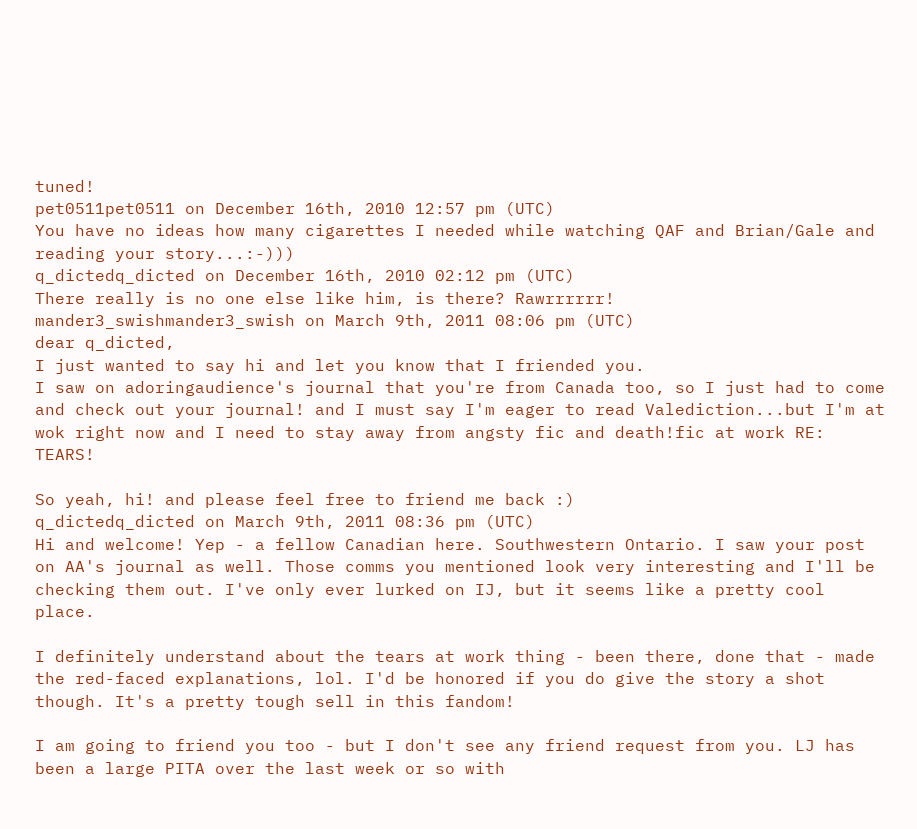tuned!
pet0511pet0511 on December 16th, 2010 12:57 pm (UTC)
You have no ideas how many cigarettes I needed while watching QAF and Brian/Gale and reading your story...:-)))
q_dictedq_dicted on December 16th, 2010 02:12 pm (UTC)
There really is no one else like him, is there? Rawrrrrrr!
mander3_swishmander3_swish on March 9th, 2011 08:06 pm (UTC)
dear q_dicted,
I just wanted to say hi and let you know that I friended you.
I saw on adoringaudience's journal that you're from Canada too, so I just had to come and check out your journal! and I must say I'm eager to read Valediction...but I'm at wok right now and I need to stay away from angsty fic and death!fic at work RE: TEARS!

So yeah, hi! and please feel free to friend me back :)
q_dictedq_dicted on March 9th, 2011 08:36 pm (UTC)
Hi and welcome! Yep - a fellow Canadian here. Southwestern Ontario. I saw your post on AA's journal as well. Those comms you mentioned look very interesting and I'll be checking them out. I've only ever lurked on IJ, but it seems like a pretty cool place.

I definitely understand about the tears at work thing - been there, done that - made the red-faced explanations, lol. I'd be honored if you do give the story a shot though. It's a pretty tough sell in this fandom!

I am going to friend you too - but I don't see any friend request from you. LJ has been a large PITA over the last week or so with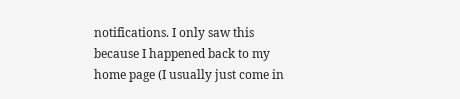notifications. I only saw this because I happened back to my home page (I usually just come in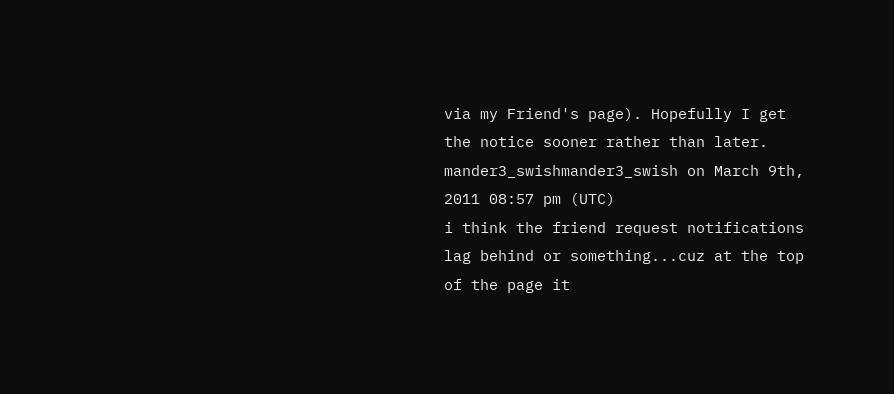via my Friend's page). Hopefully I get the notice sooner rather than later.
mander3_swishmander3_swish on March 9th, 2011 08:57 pm (UTC)
i think the friend request notifications lag behind or something...cuz at the top of the page it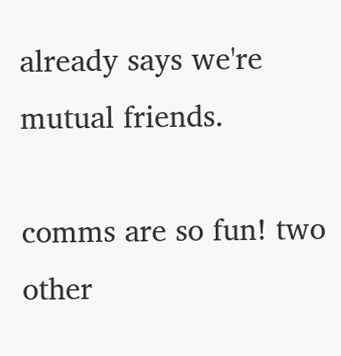already says we're mutual friends.

comms are so fun! two other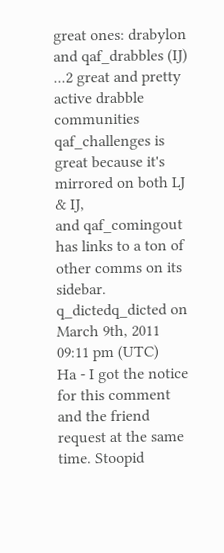great ones: drabylon and qaf_drabbles (IJ) ...2 great and pretty active drabble communities
qaf_challenges is great because it's mirrored on both LJ & IJ,
and qaf_comingout has links to a ton of other comms on its sidebar.
q_dictedq_dicted on March 9th, 2011 09:11 pm (UTC)
Ha - I got the notice for this comment and the friend request at the same time. Stoopid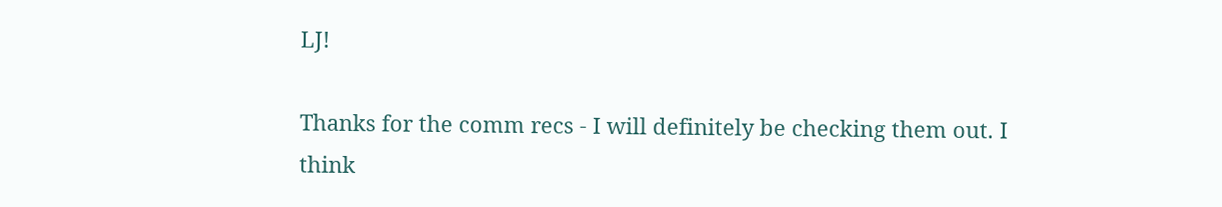LJ!

Thanks for the comm recs - I will definitely be checking them out. I think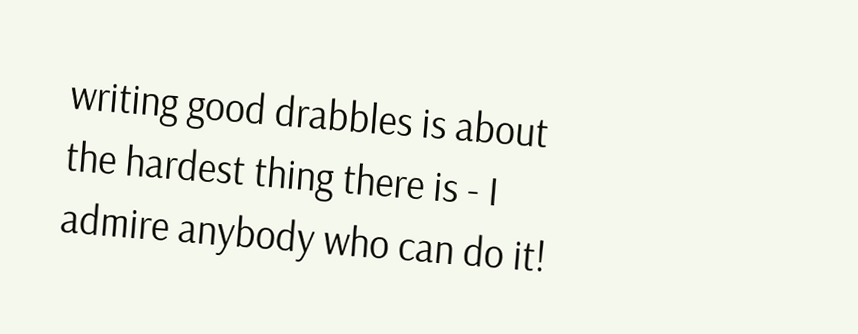writing good drabbles is about the hardest thing there is - I admire anybody who can do it!